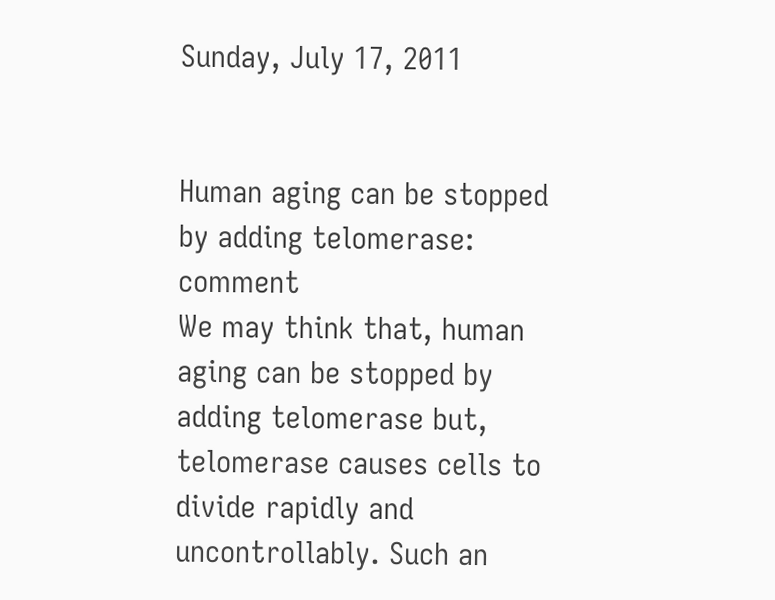Sunday, July 17, 2011


Human aging can be stopped by adding telomerase: comment
We may think that, human aging can be stopped by adding telomerase but, telomerase causes cells to divide rapidly and uncontrollably. Such an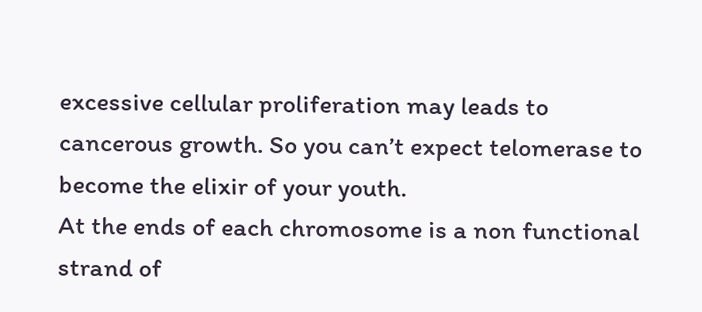excessive cellular proliferation may leads to cancerous growth. So you can’t expect telomerase to become the elixir of your youth.
At the ends of each chromosome is a non functional strand of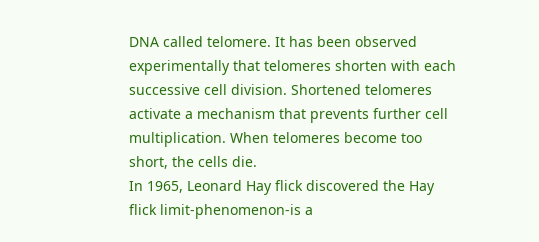DNA called telomere. It has been observed experimentally that telomeres shorten with each successive cell division. Shortened telomeres activate a mechanism that prevents further cell multiplication. When telomeres become too short, the cells die.
In 1965, Leonard Hay flick discovered the Hay flick limit-phenomenon-is a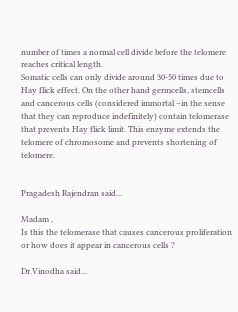number of times a normal cell divide before the telomere reaches critical length.
Somatic cells can only divide around 30-50 times due to Hay flick effect. On the other hand germcells, stemcells and cancerous cells (considered immortal –in the sense that they can reproduce indefinitely) contain telomerase that prevents Hay flick limit. This enzyme extends the telomere of chromosome and prevents shortening of telomere.


Pragadesh Rajendran said...

Madam ,
Is this the telomerase that causes cancerous proliferation or how does it appear in cancerous cells ?

Dr.Vinodha said...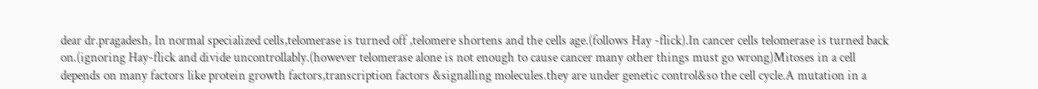dear dr.pragadesh, In normal specialized cells,telomerase is turned off ,telomere shortens and the cells age.(follows Hay -flick).In cancer cells telomerase is turned back on.(ignoring Hay-flick and divide uncontrollably.(however telomerase alone is not enough to cause cancer many other things must go wrong)Mitoses in a cell depends on many factors like protein growth factors,transcription factors &signalling molecules.they are under genetic control&so the cell cycle.A mutation in a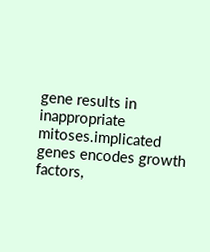gene results in inappropriate mitoses.implicated genes encodes growth factors,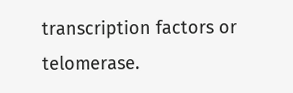transcription factors or telomerase.